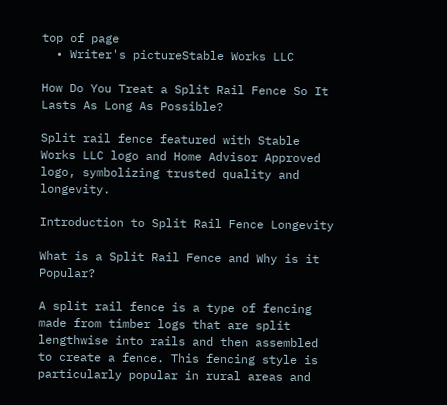top of page
  • Writer's pictureStable Works LLC

How Do You Treat a Split Rail Fence So It Lasts As Long As Possible?

Split rail fence featured with Stable Works LLC logo and Home Advisor Approved logo, symbolizing trusted quality and longevity.

Introduction to Split Rail Fence Longevity

What is a Split Rail Fence and Why is it Popular?

A split rail fence is a type of fencing made from timber logs that are split lengthwise into rails and then assembled to create a fence. This fencing style is particularly popular in rural areas and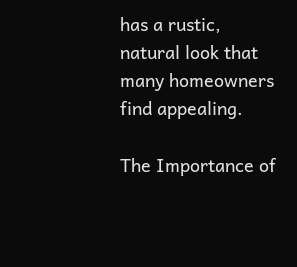has a rustic, natural look that many homeowners find appealing.

The Importance of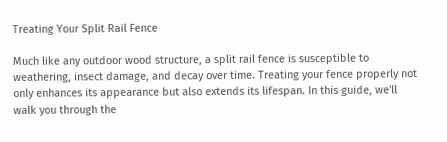Treating Your Split Rail Fence

Much like any outdoor wood structure, a split rail fence is susceptible to weathering, insect damage, and decay over time. Treating your fence properly not only enhances its appearance but also extends its lifespan. In this guide, we'll walk you through the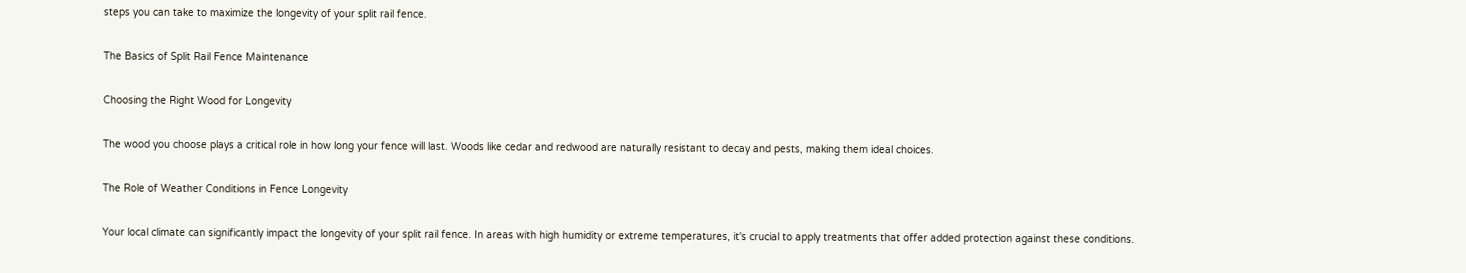steps you can take to maximize the longevity of your split rail fence.

The Basics of Split Rail Fence Maintenance

Choosing the Right Wood for Longevity

The wood you choose plays a critical role in how long your fence will last. Woods like cedar and redwood are naturally resistant to decay and pests, making them ideal choices.

The Role of Weather Conditions in Fence Longevity

Your local climate can significantly impact the longevity of your split rail fence. In areas with high humidity or extreme temperatures, it's crucial to apply treatments that offer added protection against these conditions.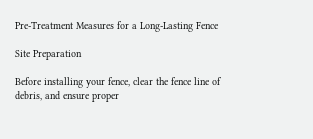Pre-Treatment Measures for a Long-Lasting Fence

Site Preparation

Before installing your fence, clear the fence line of debris, and ensure proper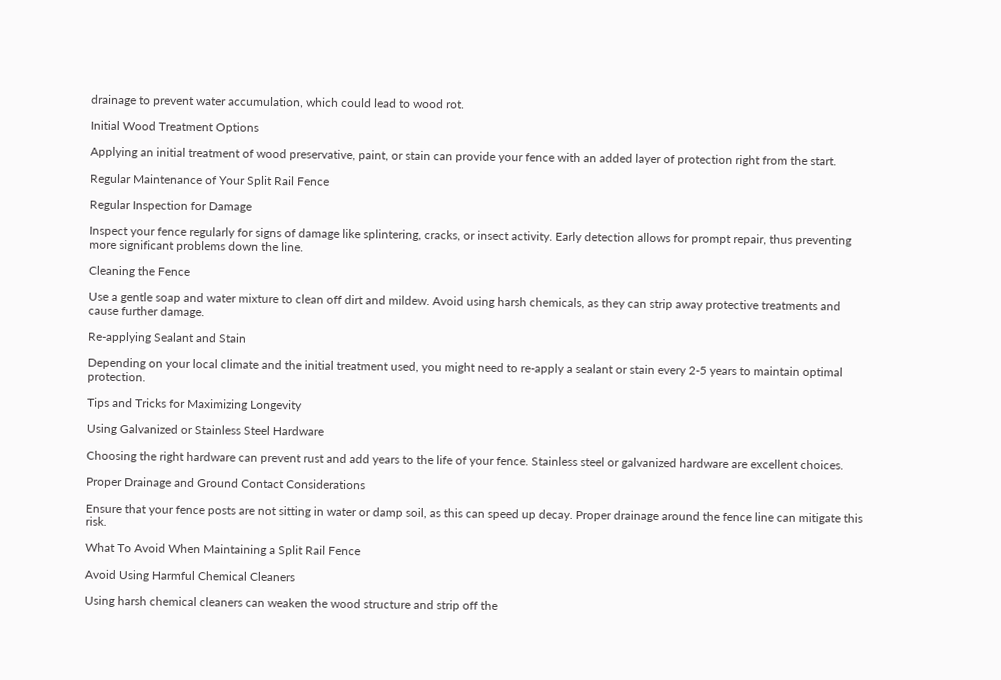drainage to prevent water accumulation, which could lead to wood rot.

Initial Wood Treatment Options

Applying an initial treatment of wood preservative, paint, or stain can provide your fence with an added layer of protection right from the start.

Regular Maintenance of Your Split Rail Fence

Regular Inspection for Damage

Inspect your fence regularly for signs of damage like splintering, cracks, or insect activity. Early detection allows for prompt repair, thus preventing more significant problems down the line.

Cleaning the Fence

Use a gentle soap and water mixture to clean off dirt and mildew. Avoid using harsh chemicals, as they can strip away protective treatments and cause further damage.

Re-applying Sealant and Stain

Depending on your local climate and the initial treatment used, you might need to re-apply a sealant or stain every 2-5 years to maintain optimal protection.

Tips and Tricks for Maximizing Longevity

Using Galvanized or Stainless Steel Hardware

Choosing the right hardware can prevent rust and add years to the life of your fence. Stainless steel or galvanized hardware are excellent choices.

Proper Drainage and Ground Contact Considerations

Ensure that your fence posts are not sitting in water or damp soil, as this can speed up decay. Proper drainage around the fence line can mitigate this risk.

What To Avoid When Maintaining a Split Rail Fence

Avoid Using Harmful Chemical Cleaners

Using harsh chemical cleaners can weaken the wood structure and strip off the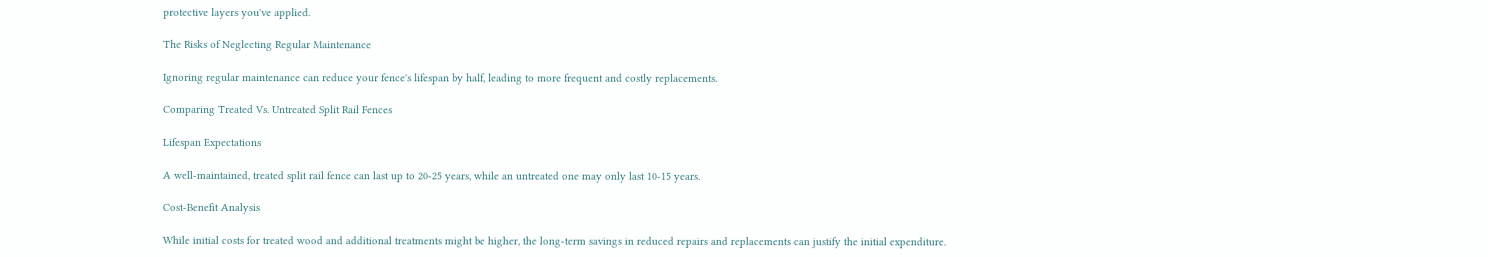protective layers you've applied.

The Risks of Neglecting Regular Maintenance

Ignoring regular maintenance can reduce your fence's lifespan by half, leading to more frequent and costly replacements.

Comparing Treated Vs. Untreated Split Rail Fences

Lifespan Expectations

A well-maintained, treated split rail fence can last up to 20-25 years, while an untreated one may only last 10-15 years.

Cost-Benefit Analysis

While initial costs for treated wood and additional treatments might be higher, the long-term savings in reduced repairs and replacements can justify the initial expenditure.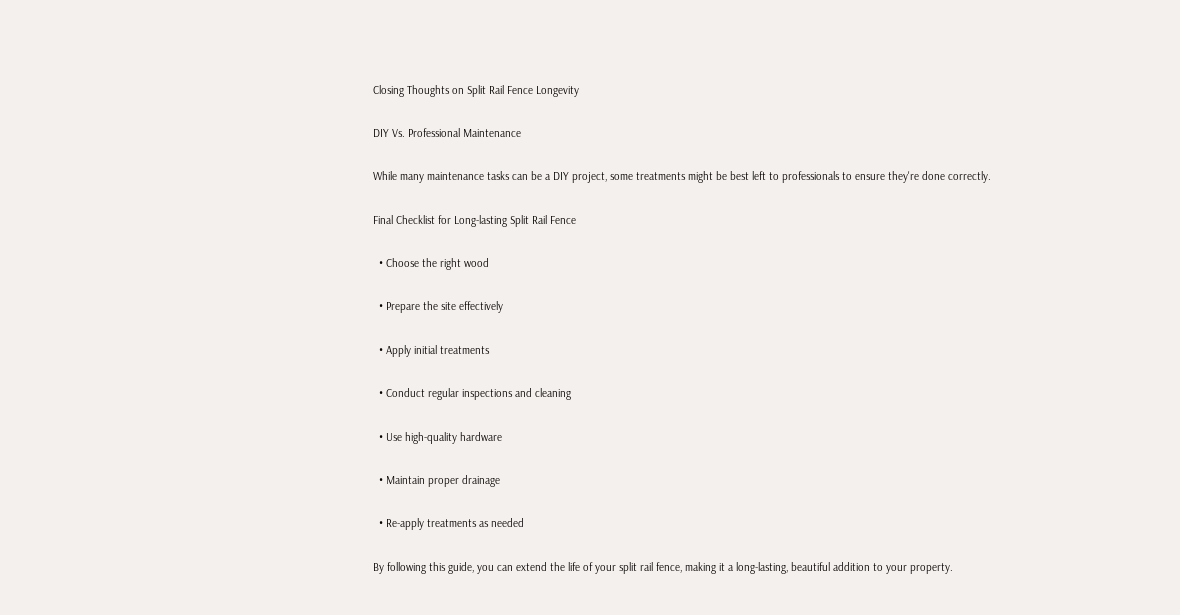Closing Thoughts on Split Rail Fence Longevity

DIY Vs. Professional Maintenance

While many maintenance tasks can be a DIY project, some treatments might be best left to professionals to ensure they're done correctly.

Final Checklist for Long-lasting Split Rail Fence

  • Choose the right wood

  • Prepare the site effectively

  • Apply initial treatments

  • Conduct regular inspections and cleaning

  • Use high-quality hardware

  • Maintain proper drainage

  • Re-apply treatments as needed

By following this guide, you can extend the life of your split rail fence, making it a long-lasting, beautiful addition to your property.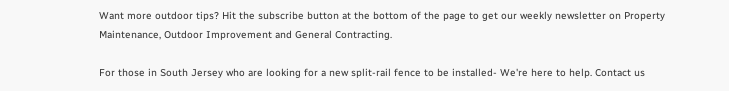Want more outdoor tips? Hit the subscribe button at the bottom of the page to get our weekly newsletter on Property Maintenance, Outdoor Improvement and General Contracting.

For those in South Jersey who are looking for a new split-rail fence to be installed- We're here to help. Contact us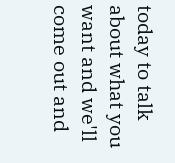today to talk about what you want and we'll come out and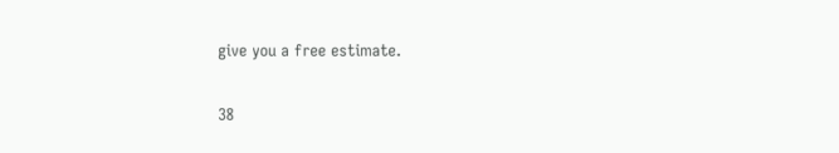give you a free estimate.

38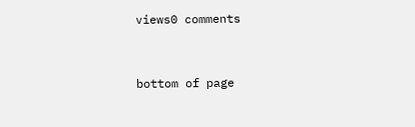views0 comments


bottom of page